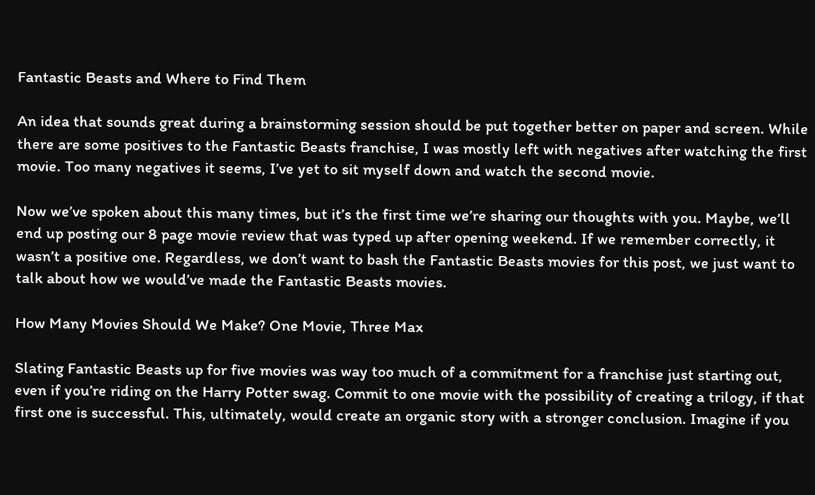Fantastic Beasts and Where to Find Them

An idea that sounds great during a brainstorming session should be put together better on paper and screen. While there are some positives to the Fantastic Beasts franchise, I was mostly left with negatives after watching the first movie. Too many negatives it seems, I’ve yet to sit myself down and watch the second movie.

Now we’ve spoken about this many times, but it’s the first time we’re sharing our thoughts with you. Maybe, we’ll end up posting our 8 page movie review that was typed up after opening weekend. If we remember correctly, it wasn’t a positive one. Regardless, we don’t want to bash the Fantastic Beasts movies for this post, we just want to talk about how we would’ve made the Fantastic Beasts movies.

How Many Movies Should We Make? One Movie, Three Max

Slating Fantastic Beasts up for five movies was way too much of a commitment for a franchise just starting out, even if you’re riding on the Harry Potter swag. Commit to one movie with the possibility of creating a trilogy, if that first one is successful. This, ultimately, would create an organic story with a stronger conclusion. Imagine if you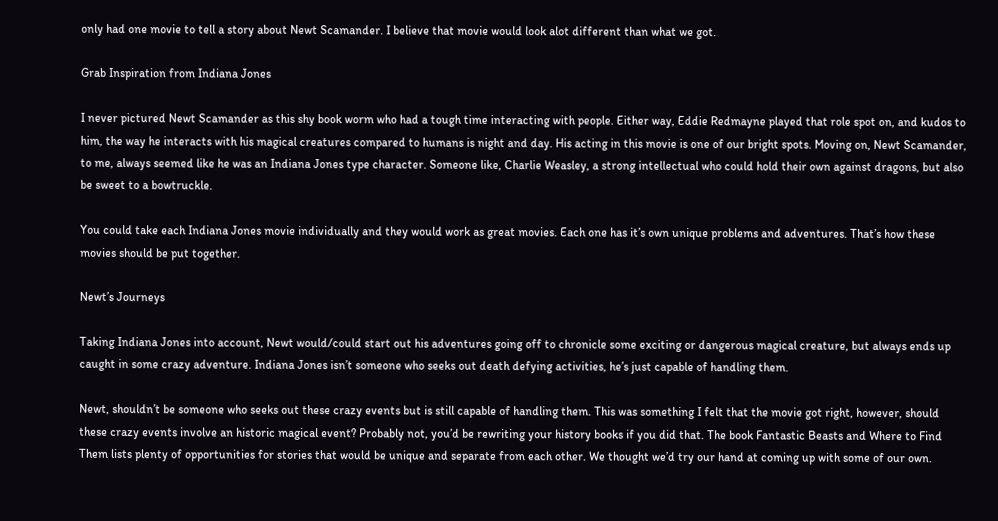only had one movie to tell a story about Newt Scamander. I believe that movie would look alot different than what we got.

Grab Inspiration from Indiana Jones

I never pictured Newt Scamander as this shy book worm who had a tough time interacting with people. Either way, Eddie Redmayne played that role spot on, and kudos to him, the way he interacts with his magical creatures compared to humans is night and day. His acting in this movie is one of our bright spots. Moving on, Newt Scamander, to me, always seemed like he was an Indiana Jones type character. Someone like, Charlie Weasley, a strong intellectual who could hold their own against dragons, but also be sweet to a bowtruckle.

You could take each Indiana Jones movie individually and they would work as great movies. Each one has it’s own unique problems and adventures. That’s how these movies should be put together.

Newt’s Journeys

Taking Indiana Jones into account, Newt would/could start out his adventures going off to chronicle some exciting or dangerous magical creature, but always ends up caught in some crazy adventure. Indiana Jones isn’t someone who seeks out death defying activities, he’s just capable of handling them.

Newt, shouldn’t be someone who seeks out these crazy events but is still capable of handling them. This was something I felt that the movie got right, however, should these crazy events involve an historic magical event? Probably not, you’d be rewriting your history books if you did that. The book Fantastic Beasts and Where to Find Them lists plenty of opportunities for stories that would be unique and separate from each other. We thought we’d try our hand at coming up with some of our own.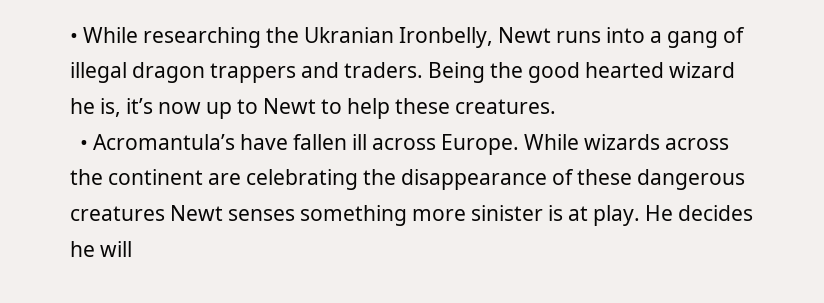• While researching the Ukranian Ironbelly, Newt runs into a gang of illegal dragon trappers and traders. Being the good hearted wizard he is, it’s now up to Newt to help these creatures.
  • Acromantula’s have fallen ill across Europe. While wizards across the continent are celebrating the disappearance of these dangerous creatures Newt senses something more sinister is at play. He decides he will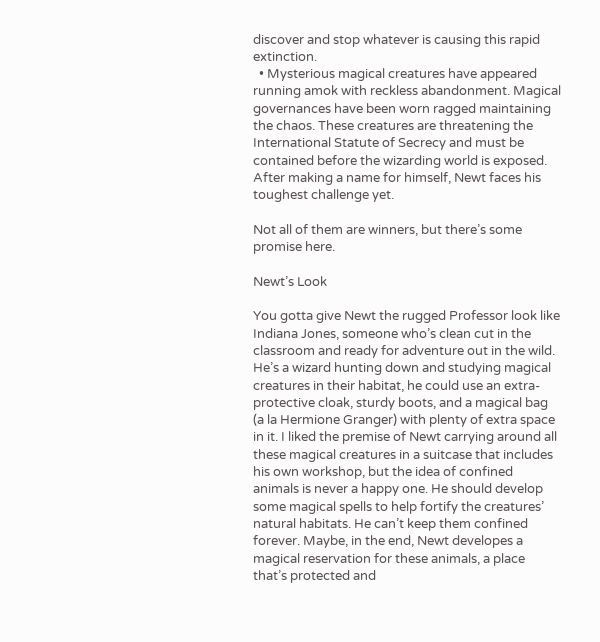discover and stop whatever is causing this rapid extinction.
  • Mysterious magical creatures have appeared running amok with reckless abandonment. Magical governances have been worn ragged maintaining the chaos. These creatures are threatening the International Statute of Secrecy and must be contained before the wizarding world is exposed. After making a name for himself, Newt faces his toughest challenge yet.

Not all of them are winners, but there’s some promise here.

Newt’s Look

You gotta give Newt the rugged Professor look like Indiana Jones, someone who’s clean cut in the classroom and ready for adventure out in the wild. He’s a wizard hunting down and studying magical creatures in their habitat, he could use an extra-protective cloak, sturdy boots, and a magical bag (a la Hermione Granger) with plenty of extra space in it. I liked the premise of Newt carrying around all these magical creatures in a suitcase that includes his own workshop, but the idea of confined animals is never a happy one. He should develop some magical spells to help fortify the creatures’ natural habitats. He can’t keep them confined forever. Maybe, in the end, Newt developes a magical reservation for these animals, a place that’s protected and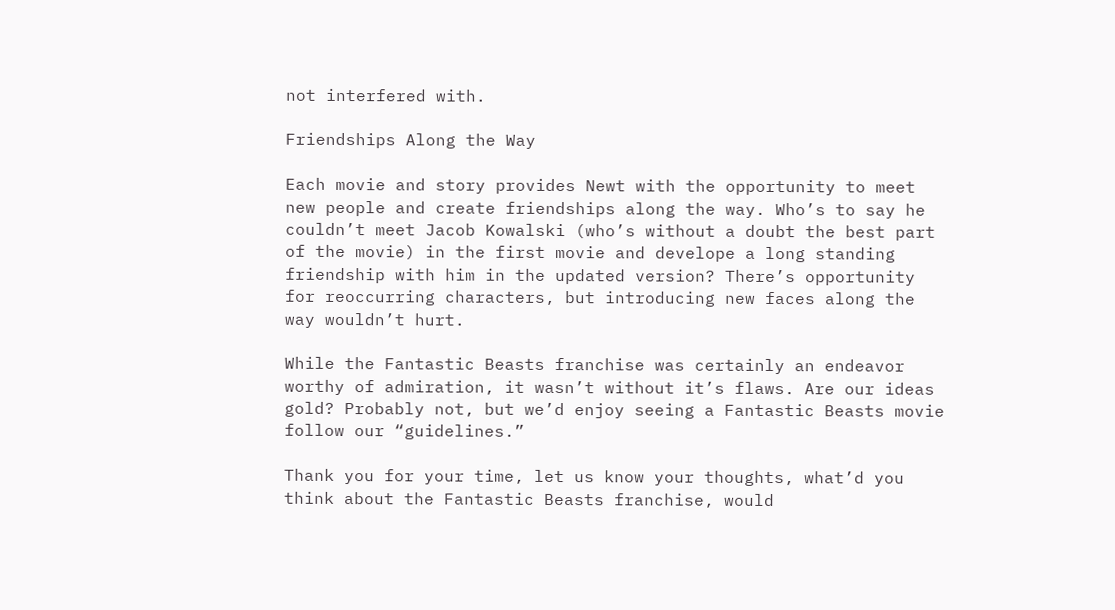not interfered with.

Friendships Along the Way

Each movie and story provides Newt with the opportunity to meet new people and create friendships along the way. Who’s to say he couldn’t meet Jacob Kowalski (who’s without a doubt the best part of the movie) in the first movie and develope a long standing friendship with him in the updated version? There’s opportunity for reoccurring characters, but introducing new faces along the way wouldn’t hurt.

While the Fantastic Beasts franchise was certainly an endeavor worthy of admiration, it wasn’t without it’s flaws. Are our ideas gold? Probably not, but we’d enjoy seeing a Fantastic Beasts movie follow our “guidelines.”

Thank you for your time, let us know your thoughts, what’d you think about the Fantastic Beasts franchise, would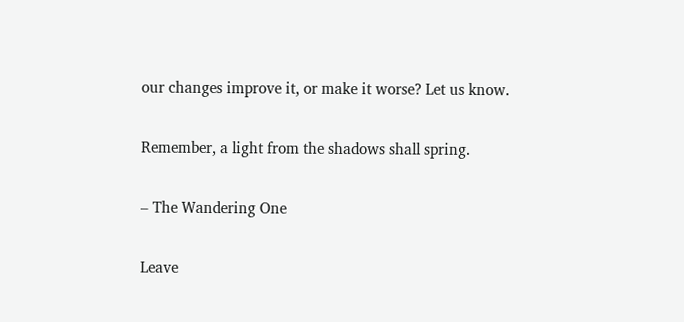our changes improve it, or make it worse? Let us know.

Remember, a light from the shadows shall spring.

– The Wandering One

Leave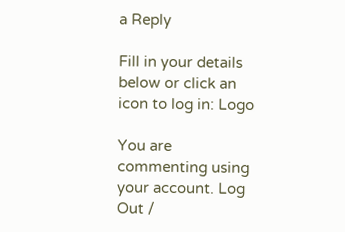a Reply

Fill in your details below or click an icon to log in: Logo

You are commenting using your account. Log Out /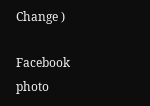Change )

Facebook photo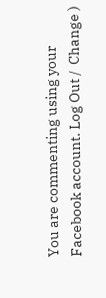You are commenting using your Facebook account. Log Out /  Change )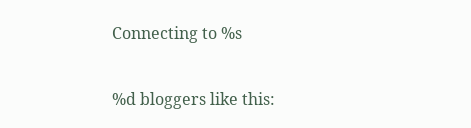Connecting to %s

%d bloggers like this: